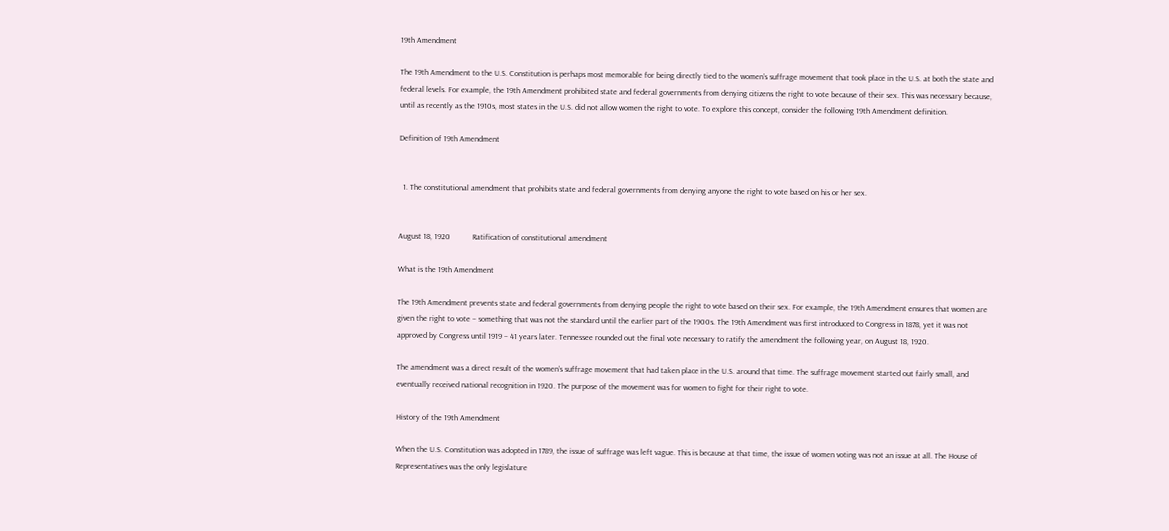19th Amendment

The 19th Amendment to the U.S. Constitution is perhaps most memorable for being directly tied to the women’s suffrage movement that took place in the U.S. at both the state and federal levels. For example, the 19th Amendment prohibited state and federal governments from denying citizens the right to vote because of their sex. This was necessary because, until as recently as the 1910s, most states in the U.S. did not allow women the right to vote. To explore this concept, consider the following 19th Amendment definition.

Definition of 19th Amendment


  1. The constitutional amendment that prohibits state and federal governments from denying anyone the right to vote based on his or her sex.


August 18, 1920           Ratification of constitutional amendment

What is the 19th Amendment

The 19th Amendment prevents state and federal governments from denying people the right to vote based on their sex. For example, the 19th Amendment ensures that women are given the right to vote – something that was not the standard until the earlier part of the 1900s. The 19th Amendment was first introduced to Congress in 1878, yet it was not approved by Congress until 1919 – 41 years later. Tennessee rounded out the final vote necessary to ratify the amendment the following year, on August 18, 1920.

The amendment was a direct result of the women’s suffrage movement that had taken place in the U.S. around that time. The suffrage movement started out fairly small, and eventually received national recognition in 1920. The purpose of the movement was for women to fight for their right to vote.

History of the 19th Amendment

When the U.S. Constitution was adopted in 1789, the issue of suffrage was left vague. This is because at that time, the issue of women voting was not an issue at all. The House of Representatives was the only legislature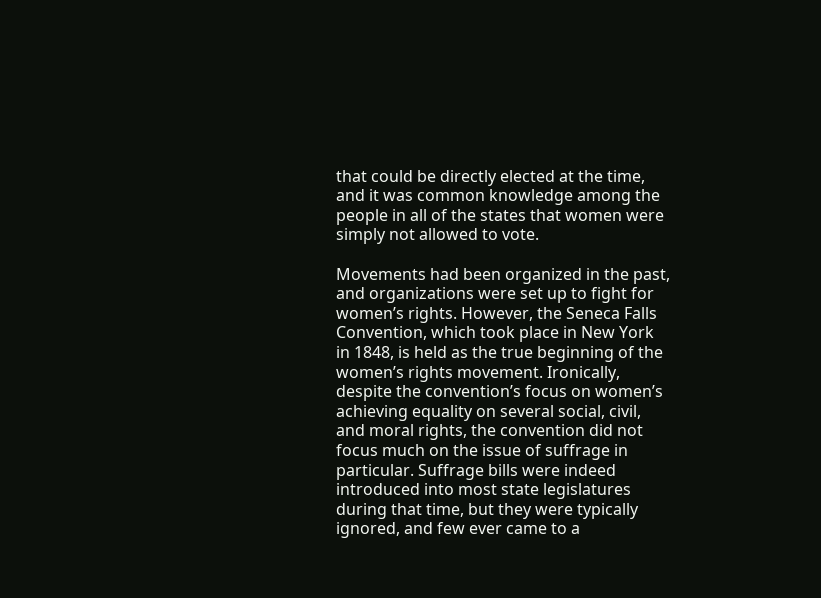that could be directly elected at the time, and it was common knowledge among the people in all of the states that women were simply not allowed to vote.

Movements had been organized in the past, and organizations were set up to fight for women’s rights. However, the Seneca Falls Convention, which took place in New York in 1848, is held as the true beginning of the women’s rights movement. Ironically, despite the convention’s focus on women’s achieving equality on several social, civil, and moral rights, the convention did not focus much on the issue of suffrage in particular. Suffrage bills were indeed introduced into most state legislatures during that time, but they were typically ignored, and few ever came to a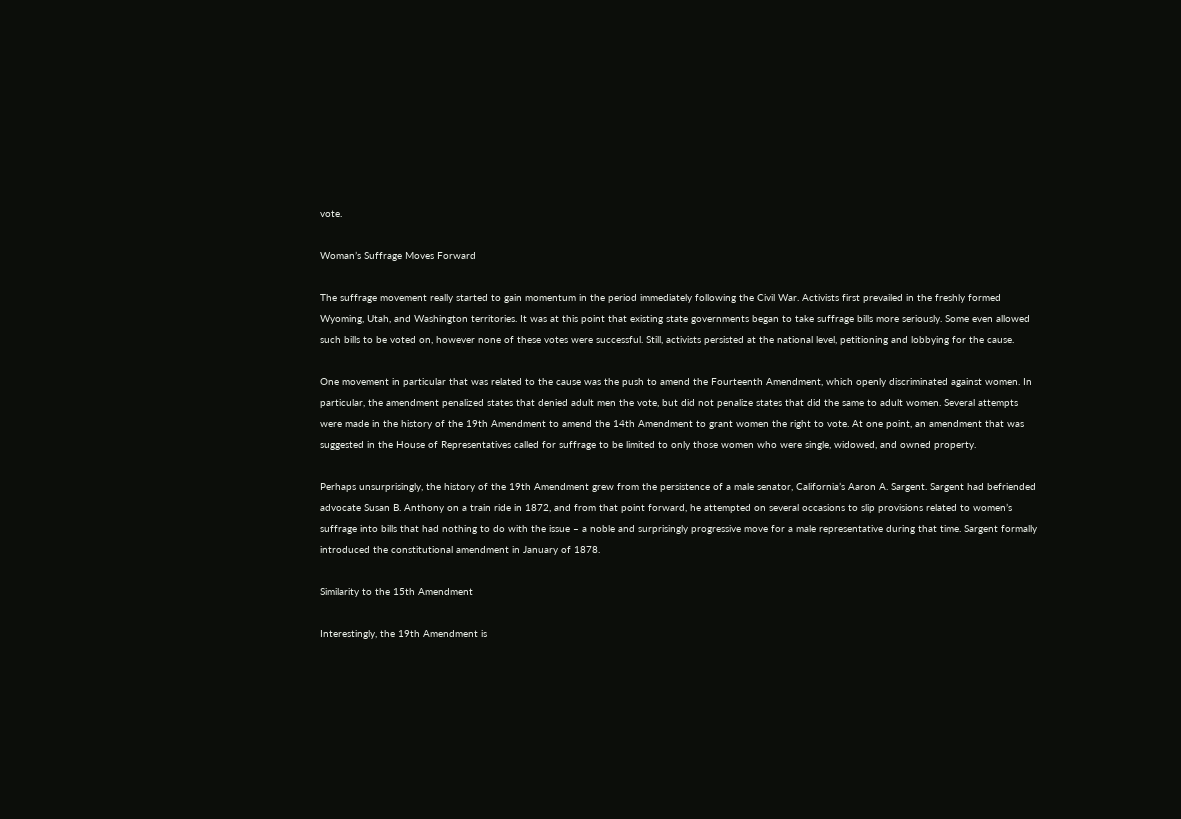vote.

Woman’s Suffrage Moves Forward

The suffrage movement really started to gain momentum in the period immediately following the Civil War. Activists first prevailed in the freshly formed Wyoming, Utah, and Washington territories. It was at this point that existing state governments began to take suffrage bills more seriously. Some even allowed such bills to be voted on, however none of these votes were successful. Still, activists persisted at the national level, petitioning and lobbying for the cause.

One movement in particular that was related to the cause was the push to amend the Fourteenth Amendment, which openly discriminated against women. In particular, the amendment penalized states that denied adult men the vote, but did not penalize states that did the same to adult women. Several attempts were made in the history of the 19th Amendment to amend the 14th Amendment to grant women the right to vote. At one point, an amendment that was suggested in the House of Representatives called for suffrage to be limited to only those women who were single, widowed, and owned property.

Perhaps unsurprisingly, the history of the 19th Amendment grew from the persistence of a male senator, California’s Aaron A. Sargent. Sargent had befriended advocate Susan B. Anthony on a train ride in 1872, and from that point forward, he attempted on several occasions to slip provisions related to women’s suffrage into bills that had nothing to do with the issue – a noble and surprisingly progressive move for a male representative during that time. Sargent formally introduced the constitutional amendment in January of 1878.

Similarity to the 15th Amendment

Interestingly, the 19th Amendment is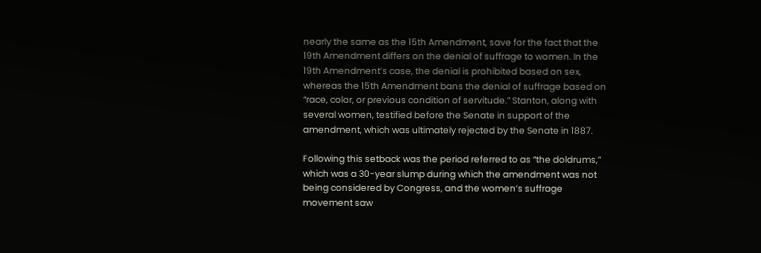nearly the same as the 15th Amendment, save for the fact that the 19th Amendment differs on the denial of suffrage to women. In the 19th Amendment’s case, the denial is prohibited based on sex, whereas the 15th Amendment bans the denial of suffrage based on “race, color, or previous condition of servitude.” Stanton, along with several women, testified before the Senate in support of the amendment, which was ultimately rejected by the Senate in 1887.

Following this setback was the period referred to as “the doldrums,” which was a 30-year slump during which the amendment was not being considered by Congress, and the women’s suffrage movement saw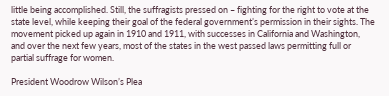little being accomplished. Still, the suffragists pressed on – fighting for the right to vote at the state level, while keeping their goal of the federal government’s permission in their sights. The movement picked up again in 1910 and 1911, with successes in California and Washington, and over the next few years, most of the states in the west passed laws permitting full or partial suffrage for women.

President Woodrow Wilson’s Plea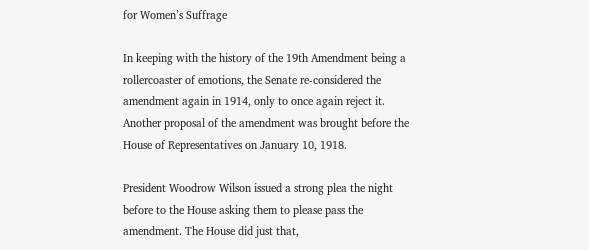for Women’s Suffrage

In keeping with the history of the 19th Amendment being a rollercoaster of emotions, the Senate re-considered the amendment again in 1914, only to once again reject it. Another proposal of the amendment was brought before the House of Representatives on January 10, 1918.

President Woodrow Wilson issued a strong plea the night before to the House asking them to please pass the amendment. The House did just that,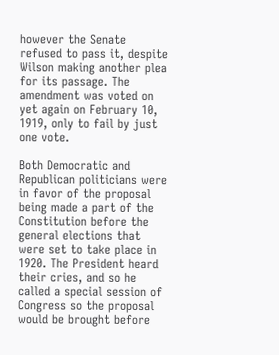however the Senate refused to pass it, despite Wilson making another plea for its passage. The amendment was voted on yet again on February 10, 1919, only to fail by just one vote.

Both Democratic and Republican politicians were in favor of the proposal being made a part of the Constitution before the general elections that were set to take place in 1920. The President heard their cries, and so he called a special session of Congress so the proposal would be brought before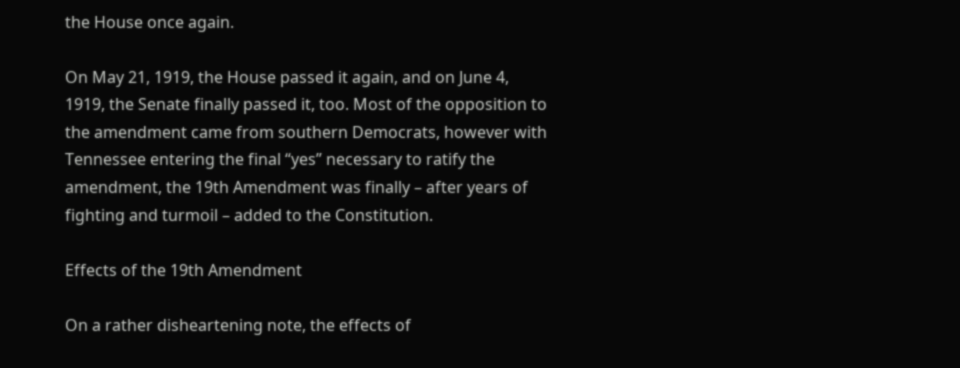the House once again.

On May 21, 1919, the House passed it again, and on June 4, 1919, the Senate finally passed it, too. Most of the opposition to the amendment came from southern Democrats, however with Tennessee entering the final “yes” necessary to ratify the amendment, the 19th Amendment was finally – after years of fighting and turmoil – added to the Constitution.

Effects of the 19th Amendment

On a rather disheartening note, the effects of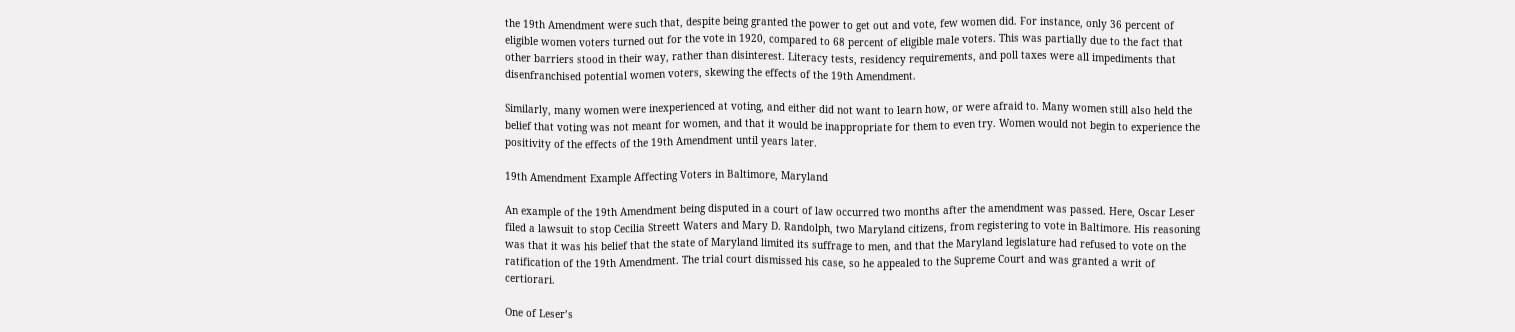the 19th Amendment were such that, despite being granted the power to get out and vote, few women did. For instance, only 36 percent of eligible women voters turned out for the vote in 1920, compared to 68 percent of eligible male voters. This was partially due to the fact that other barriers stood in their way, rather than disinterest. Literacy tests, residency requirements, and poll taxes were all impediments that disenfranchised potential women voters, skewing the effects of the 19th Amendment.

Similarly, many women were inexperienced at voting, and either did not want to learn how, or were afraid to. Many women still also held the belief that voting was not meant for women, and that it would be inappropriate for them to even try. Women would not begin to experience the positivity of the effects of the 19th Amendment until years later.

19th Amendment Example Affecting Voters in Baltimore, Maryland

An example of the 19th Amendment being disputed in a court of law occurred two months after the amendment was passed. Here, Oscar Leser filed a lawsuit to stop Cecilia Streett Waters and Mary D. Randolph, two Maryland citizens, from registering to vote in Baltimore. His reasoning was that it was his belief that the state of Maryland limited its suffrage to men, and that the Maryland legislature had refused to vote on the ratification of the 19th Amendment. The trial court dismissed his case, so he appealed to the Supreme Court and was granted a writ of certiorari.

One of Leser’s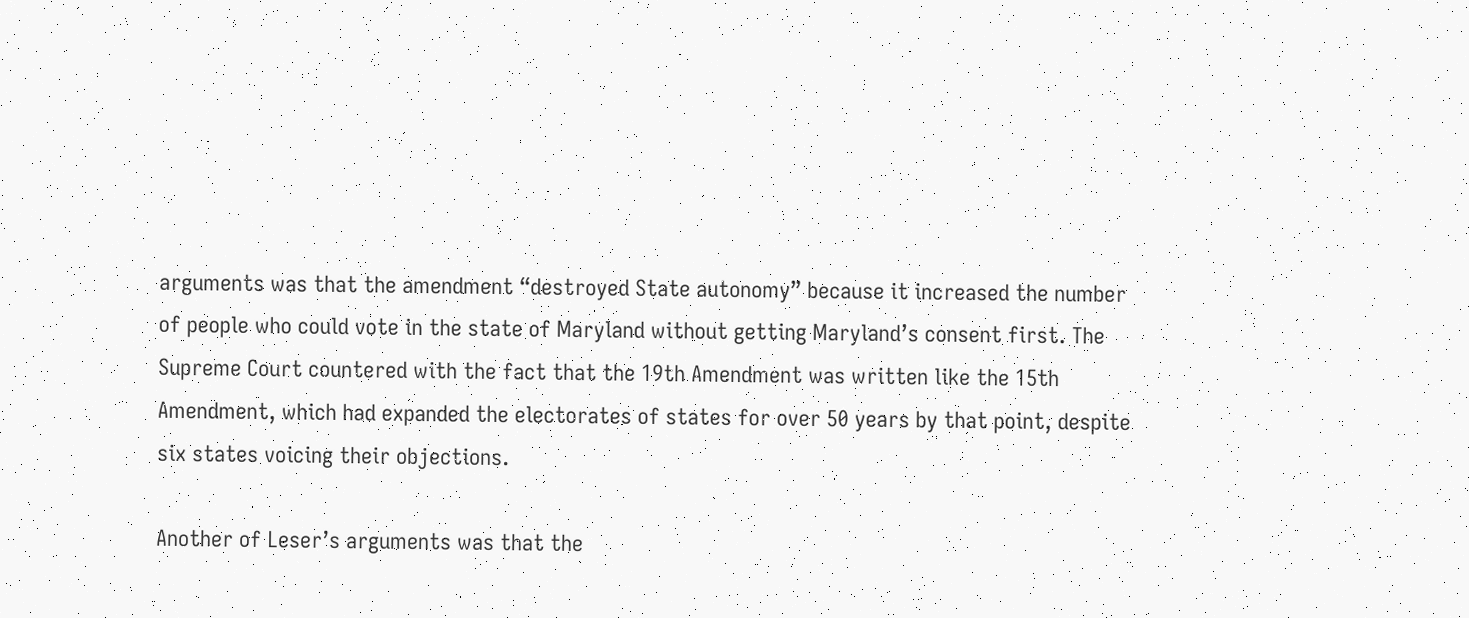arguments was that the amendment “destroyed State autonomy” because it increased the number of people who could vote in the state of Maryland without getting Maryland’s consent first. The Supreme Court countered with the fact that the 19th Amendment was written like the 15th Amendment, which had expanded the electorates of states for over 50 years by that point, despite six states voicing their objections.

Another of Leser’s arguments was that the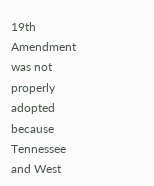19th Amendment was not properly adopted because Tennessee and West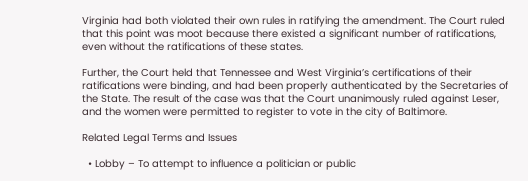Virginia had both violated their own rules in ratifying the amendment. The Court ruled that this point was moot because there existed a significant number of ratifications, even without the ratifications of these states.

Further, the Court held that Tennessee and West Virginia’s certifications of their ratifications were binding, and had been properly authenticated by the Secretaries of the State. The result of the case was that the Court unanimously ruled against Leser, and the women were permitted to register to vote in the city of Baltimore.

Related Legal Terms and Issues

  • Lobby – To attempt to influence a politician or public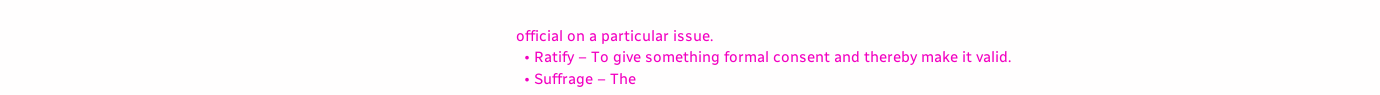official on a particular issue.
  • Ratify – To give something formal consent and thereby make it valid.
  • Suffrage – The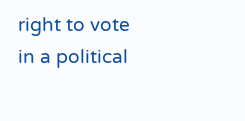right to vote in a political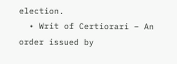election.
  • Writ of Certiorari – An order issued by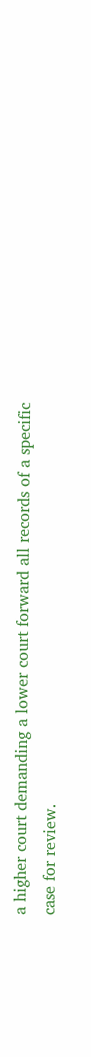a higher court demanding a lower court forward all records of a specific case for review.